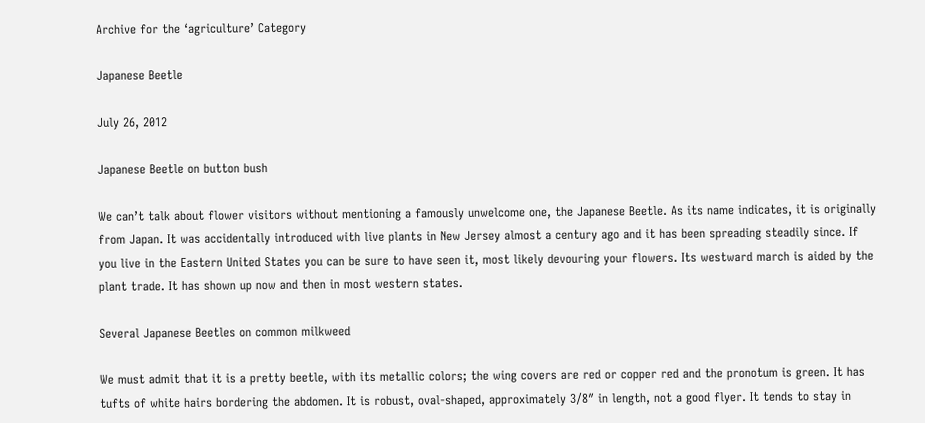Archive for the ‘agriculture’ Category

Japanese Beetle

July 26, 2012

Japanese Beetle on button bush

We can’t talk about flower visitors without mentioning a famously unwelcome one, the Japanese Beetle. As its name indicates, it is originally from Japan. It was accidentally introduced with live plants in New Jersey almost a century ago and it has been spreading steadily since. If you live in the Eastern United States you can be sure to have seen it, most likely devouring your flowers. Its westward march is aided by the plant trade. It has shown up now and then in most western states.

Several Japanese Beetles on common milkweed

We must admit that it is a pretty beetle, with its metallic colors; the wing covers are red or copper red and the pronotum is green. It has tufts of white hairs bordering the abdomen. It is robust, oval-shaped, approximately 3/8″ in length, not a good flyer. It tends to stay in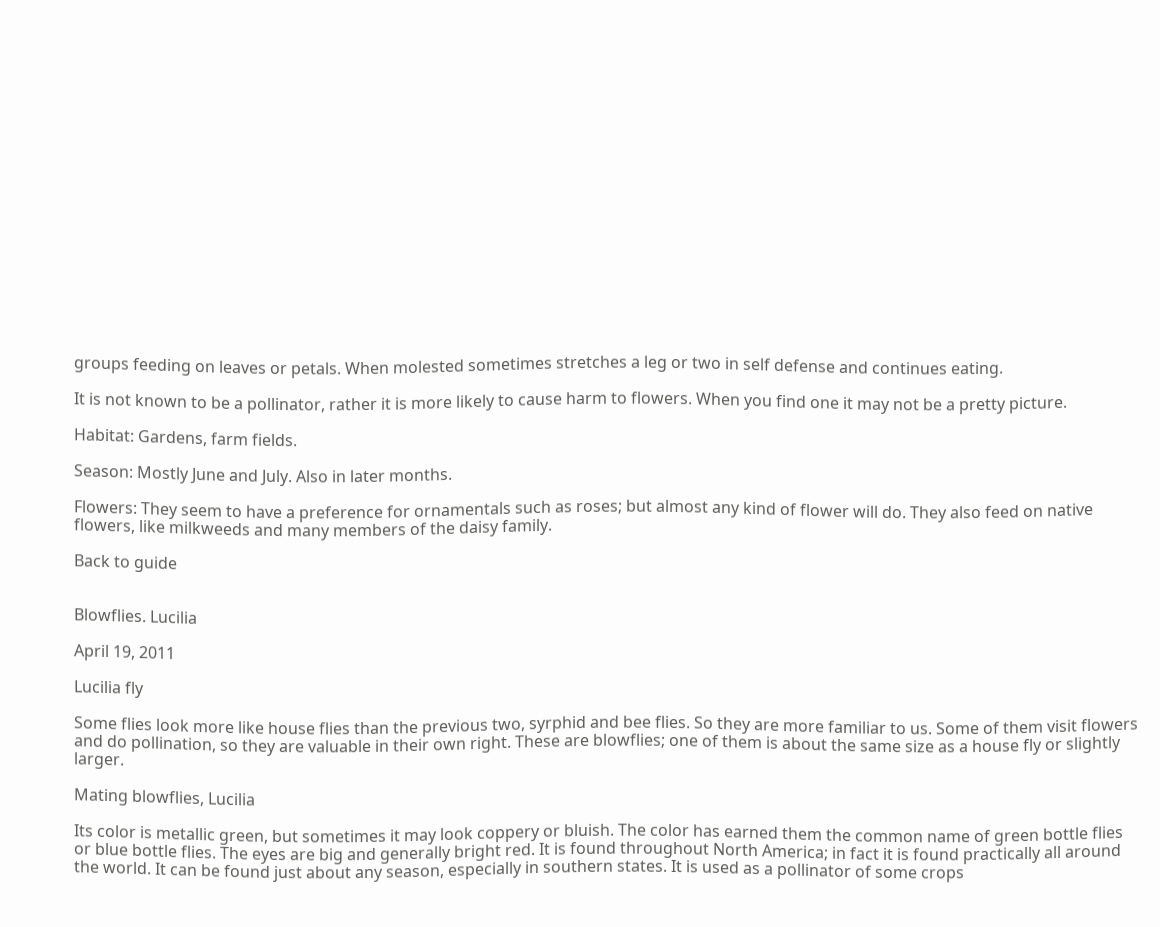groups feeding on leaves or petals. When molested sometimes stretches a leg or two in self defense and continues eating.

It is not known to be a pollinator, rather it is more likely to cause harm to flowers. When you find one it may not be a pretty picture.

Habitat: Gardens, farm fields.

Season: Mostly June and July. Also in later months.

Flowers: They seem to have a preference for ornamentals such as roses; but almost any kind of flower will do. They also feed on native flowers, like milkweeds and many members of the daisy family.

Back to guide


Blowflies. Lucilia

April 19, 2011

Lucilia fly

Some flies look more like house flies than the previous two, syrphid and bee flies. So they are more familiar to us. Some of them visit flowers and do pollination, so they are valuable in their own right. These are blowflies; one of them is about the same size as a house fly or slightly larger.

Mating blowflies, Lucilia

Its color is metallic green, but sometimes it may look coppery or bluish. The color has earned them the common name of green bottle flies or blue bottle flies. The eyes are big and generally bright red. It is found throughout North America; in fact it is found practically all around the world. It can be found just about any season, especially in southern states. It is used as a pollinator of some crops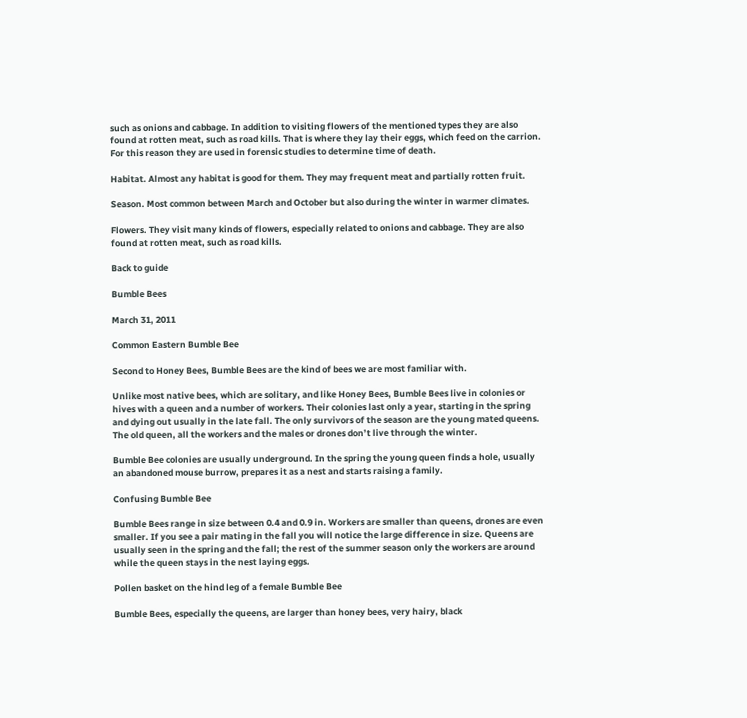such as onions and cabbage. In addition to visiting flowers of the mentioned types they are also found at rotten meat, such as road kills. That is where they lay their eggs, which feed on the carrion. For this reason they are used in forensic studies to determine time of death.

Habitat. Almost any habitat is good for them. They may frequent meat and partially rotten fruit.

Season. Most common between March and October but also during the winter in warmer climates.

Flowers. They visit many kinds of flowers, especially related to onions and cabbage. They are also found at rotten meat, such as road kills.

Back to guide

Bumble Bees

March 31, 2011

Common Eastern Bumble Bee

Second to Honey Bees, Bumble Bees are the kind of bees we are most familiar with.

Unlike most native bees, which are solitary, and like Honey Bees, Bumble Bees live in colonies or hives with a queen and a number of workers. Their colonies last only a year, starting in the spring and dying out usually in the late fall. The only survivors of the season are the young mated queens. The old queen, all the workers and the males or drones don’t live through the winter.

Bumble Bee colonies are usually underground. In the spring the young queen finds a hole, usually an abandoned mouse burrow, prepares it as a nest and starts raising a family.

Confusing Bumble Bee

Bumble Bees range in size between 0.4 and 0.9 in. Workers are smaller than queens, drones are even smaller. If you see a pair mating in the fall you will notice the large difference in size. Queens are usually seen in the spring and the fall; the rest of the summer season only the workers are around while the queen stays in the nest laying eggs.

Pollen basket on the hind leg of a female Bumble Bee

Bumble Bees, especially the queens, are larger than honey bees, very hairy, black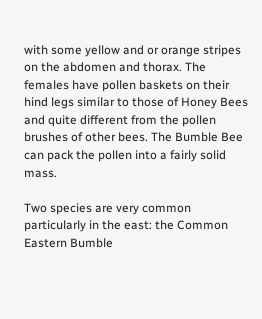with some yellow and or orange stripes on the abdomen and thorax. The females have pollen baskets on their hind legs similar to those of Honey Bees and quite different from the pollen brushes of other bees. The Bumble Bee can pack the pollen into a fairly solid mass.

Two species are very common particularly in the east: the Common Eastern Bumble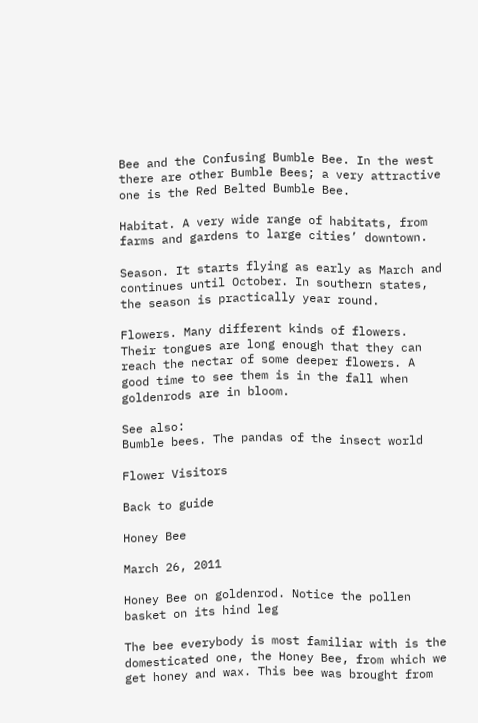Bee and the Confusing Bumble Bee. In the west there are other Bumble Bees; a very attractive one is the Red Belted Bumble Bee.

Habitat. A very wide range of habitats, from farms and gardens to large cities’ downtown.

Season. It starts flying as early as March and continues until October. In southern states, the season is practically year round.

Flowers. Many different kinds of flowers. Their tongues are long enough that they can reach the nectar of some deeper flowers. A good time to see them is in the fall when goldenrods are in bloom.

See also:
Bumble bees. The pandas of the insect world

Flower Visitors

Back to guide

Honey Bee

March 26, 2011

Honey Bee on goldenrod. Notice the pollen basket on its hind leg

The bee everybody is most familiar with is the domesticated one, the Honey Bee, from which we get honey and wax. This bee was brought from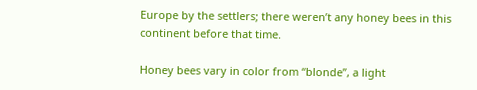Europe by the settlers; there weren’t any honey bees in this continent before that time.

Honey bees vary in color from “blonde”, a light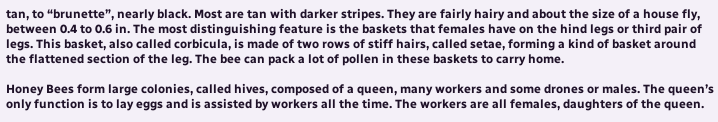tan, to “brunette”, nearly black. Most are tan with darker stripes. They are fairly hairy and about the size of a house fly, between 0.4 to 0.6 in. The most distinguishing feature is the baskets that females have on the hind legs or third pair of legs. This basket, also called corbicula, is made of two rows of stiff hairs, called setae, forming a kind of basket around the flattened section of the leg. The bee can pack a lot of pollen in these baskets to carry home.

Honey Bees form large colonies, called hives, composed of a queen, many workers and some drones or males. The queen’s only function is to lay eggs and is assisted by workers all the time. The workers are all females, daughters of the queen.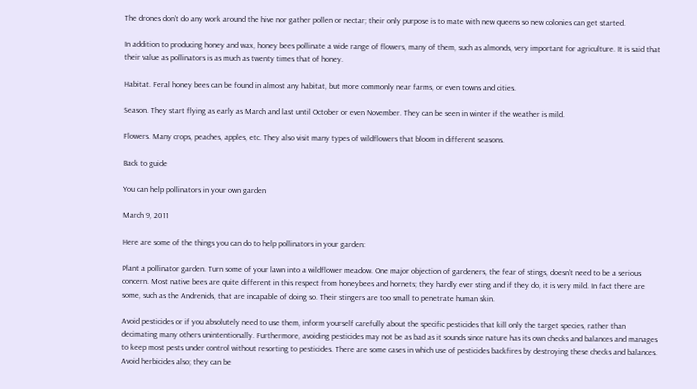The drones don’t do any work around the hive nor gather pollen or nectar; their only purpose is to mate with new queens so new colonies can get started.

In addition to producing honey and wax, honey bees pollinate a wide range of flowers, many of them, such as almonds, very important for agriculture. It is said that their value as pollinators is as much as twenty times that of honey.

Habitat. Feral honey bees can be found in almost any habitat, but more commonly near farms, or even towns and cities.

Season. They start flying as early as March and last until October or even November. They can be seen in winter if the weather is mild.

Flowers. Many crops, peaches, apples, etc. They also visit many types of wildflowers that bloom in different seasons.

Back to guide

You can help pollinators in your own garden

March 9, 2011

Here are some of the things you can do to help pollinators in your garden:

Plant a pollinator garden. Turn some of your lawn into a wildflower meadow. One major objection of gardeners, the fear of stings, doesn’t need to be a serious concern. Most native bees are quite different in this respect from honeybees and hornets; they hardly ever sting and if they do, it is very mild. In fact there are some, such as the Andrenids, that are incapable of doing so. Their stingers are too small to penetrate human skin.

Avoid pesticides or if you absolutely need to use them, inform yourself carefully about the specific pesticides that kill only the target species, rather than decimating many others unintentionally. Furthermore, avoiding pesticides may not be as bad as it sounds since nature has its own checks and balances and manages to keep most pests under control without resorting to pesticides. There are some cases in which use of pesticides backfires by destroying these checks and balances. Avoid herbicides also; they can be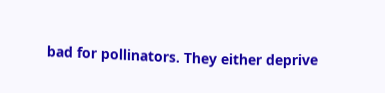bad for pollinators. They either deprive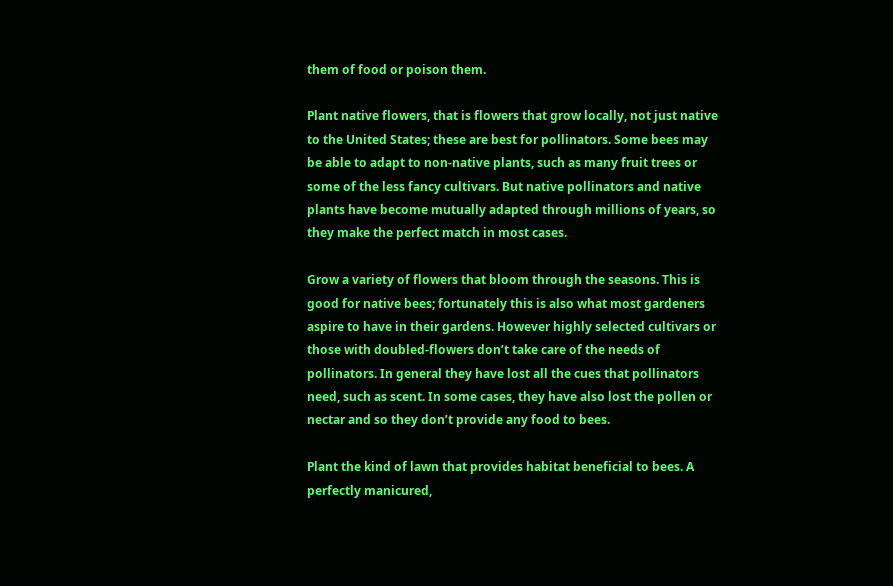them of food or poison them.

Plant native flowers, that is flowers that grow locally, not just native to the United States; these are best for pollinators. Some bees may be able to adapt to non-native plants, such as many fruit trees or some of the less fancy cultivars. But native pollinators and native plants have become mutually adapted through millions of years, so they make the perfect match in most cases.

Grow a variety of flowers that bloom through the seasons. This is good for native bees; fortunately this is also what most gardeners aspire to have in their gardens. However highly selected cultivars or those with doubled-flowers don’t take care of the needs of pollinators. In general they have lost all the cues that pollinators need, such as scent. In some cases, they have also lost the pollen or nectar and so they don’t provide any food to bees.

Plant the kind of lawn that provides habitat beneficial to bees. A perfectly manicured,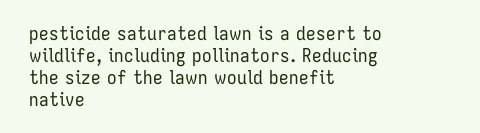pesticide saturated lawn is a desert to wildlife, including pollinators. Reducing the size of the lawn would benefit native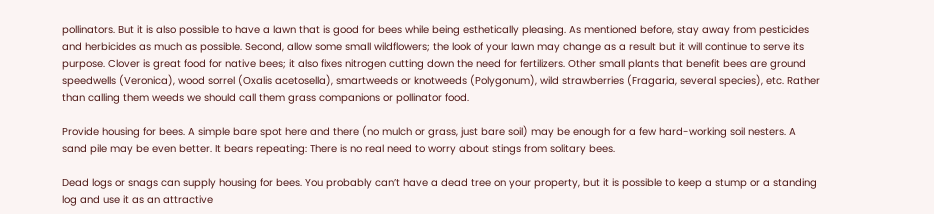pollinators. But it is also possible to have a lawn that is good for bees while being esthetically pleasing. As mentioned before, stay away from pesticides and herbicides as much as possible. Second, allow some small wildflowers; the look of your lawn may change as a result but it will continue to serve its purpose. Clover is great food for native bees; it also fixes nitrogen cutting down the need for fertilizers. Other small plants that benefit bees are ground speedwells (Veronica), wood sorrel (Oxalis acetosella), smartweeds or knotweeds (Polygonum), wild strawberries (Fragaria, several species), etc. Rather than calling them weeds we should call them grass companions or pollinator food.

Provide housing for bees. A simple bare spot here and there (no mulch or grass, just bare soil) may be enough for a few hard-working soil nesters. A sand pile may be even better. It bears repeating: There is no real need to worry about stings from solitary bees.

Dead logs or snags can supply housing for bees. You probably can’t have a dead tree on your property, but it is possible to keep a stump or a standing log and use it as an attractive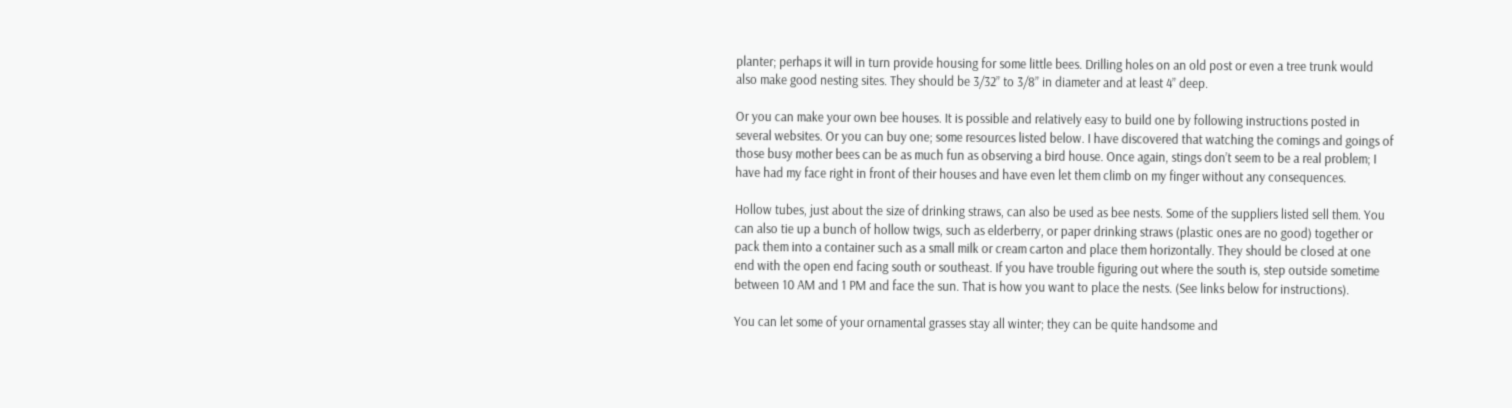planter; perhaps it will in turn provide housing for some little bees. Drilling holes on an old post or even a tree trunk would also make good nesting sites. They should be 3/32” to 3/8” in diameter and at least 4” deep.

Or you can make your own bee houses. It is possible and relatively easy to build one by following instructions posted in several websites. Or you can buy one; some resources listed below. I have discovered that watching the comings and goings of those busy mother bees can be as much fun as observing a bird house. Once again, stings don’t seem to be a real problem; I have had my face right in front of their houses and have even let them climb on my finger without any consequences.

Hollow tubes, just about the size of drinking straws, can also be used as bee nests. Some of the suppliers listed sell them. You can also tie up a bunch of hollow twigs, such as elderberry, or paper drinking straws (plastic ones are no good) together or pack them into a container such as a small milk or cream carton and place them horizontally. They should be closed at one end with the open end facing south or southeast. If you have trouble figuring out where the south is, step outside sometime between 10 AM and 1 PM and face the sun. That is how you want to place the nests. (See links below for instructions).

You can let some of your ornamental grasses stay all winter; they can be quite handsome and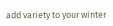add variety to your winter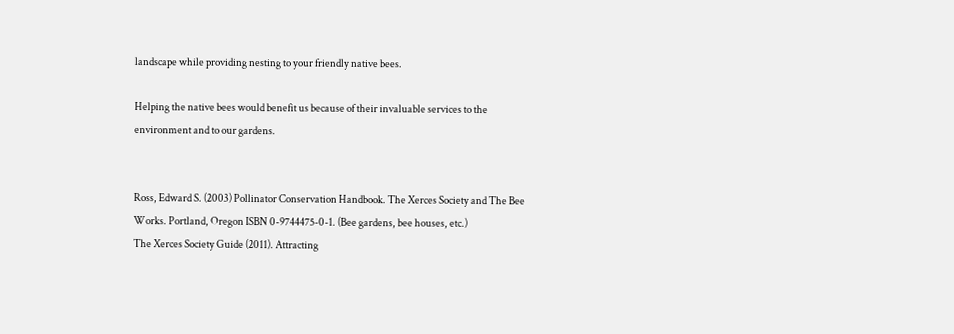landscape while providing nesting to your friendly native bees.

Helping the native bees would benefit us because of their invaluable services to the environment and to our gardens.


Ross, Edward S. (2003) Pollinator Conservation Handbook. The Xerces Society and The Bee Works. Portland, Oregon ISBN 0-9744475-0-1. (Bee gardens, bee houses, etc.)
The Xerces Society Guide (2011). Attracting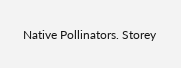Native Pollinators. Storey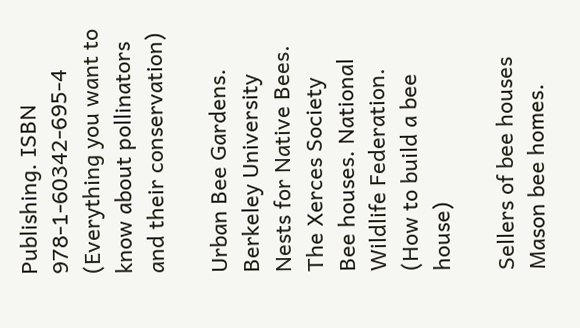Publishing. ISBN 978-1-60342-695-4 (Everything you want to know about pollinators and their conservation)

Urban Bee Gardens. Berkeley University
Nests for Native Bees. The Xerces Society
Bee houses. National Wildlife Federation. (How to build a bee house)

Sellers of bee houses
Mason bee homes.